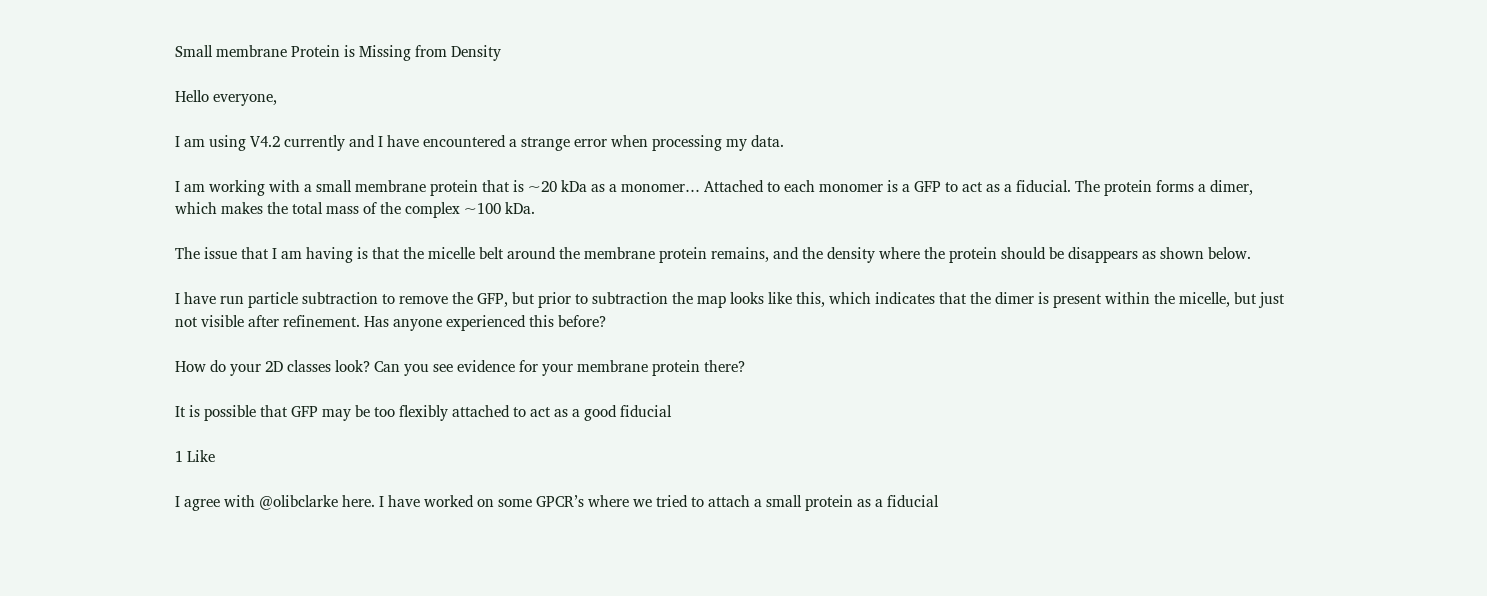Small membrane Protein is Missing from Density

Hello everyone,

I am using V4.2 currently and I have encountered a strange error when processing my data.

I am working with a small membrane protein that is ~20 kDa as a monomer… Attached to each monomer is a GFP to act as a fiducial. The protein forms a dimer, which makes the total mass of the complex ~100 kDa.

The issue that I am having is that the micelle belt around the membrane protein remains, and the density where the protein should be disappears as shown below.

I have run particle subtraction to remove the GFP, but prior to subtraction the map looks like this, which indicates that the dimer is present within the micelle, but just not visible after refinement. Has anyone experienced this before?

How do your 2D classes look? Can you see evidence for your membrane protein there?

It is possible that GFP may be too flexibly attached to act as a good fiducial

1 Like

I agree with @olibclarke here. I have worked on some GPCR’s where we tried to attach a small protein as a fiducial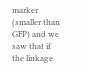marker (smaller than GFP) and we saw that if the linkage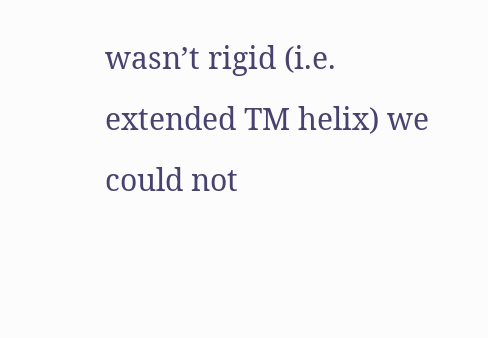wasn’t rigid (i.e. extended TM helix) we could not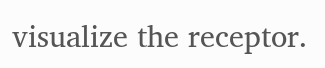visualize the receptor.